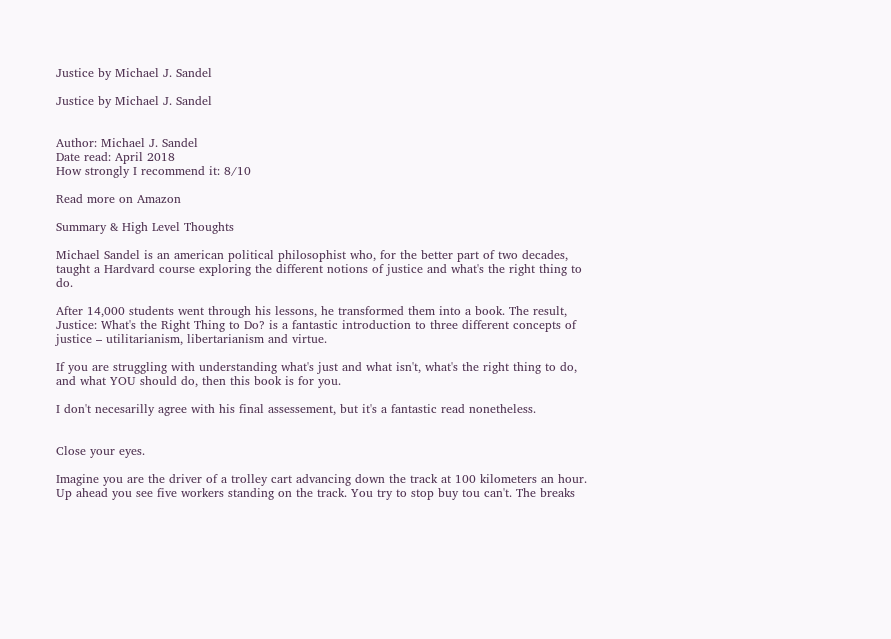Justice by Michael J. Sandel

Justice by Michael J. Sandel


Author: Michael J. Sandel
Date read: April 2018
How strongly I recommend it: 8/10

Read more on Amazon

Summary & High Level Thoughts

Michael Sandel is an american political philosophist who, for the better part of two decades, taught a Hardvard course exploring the different notions of justice and what's the right thing to do.

After 14,000 students went through his lessons, he transformed them into a book. The result, Justice: What's the Right Thing to Do? is a fantastic introduction to three different concepts of justice – utilitarianism, libertarianism and virtue.

If you are struggling with understanding what's just and what isn't, what's the right thing to do, and what YOU should do, then this book is for you.

I don't necesarilly agree with his final assessement, but it's a fantastic read nonetheless.


Close your eyes.

Imagine you are the driver of a trolley cart advancing down the track at 100 kilometers an hour. Up ahead you see five workers standing on the track. You try to stop buy tou can't. The breaks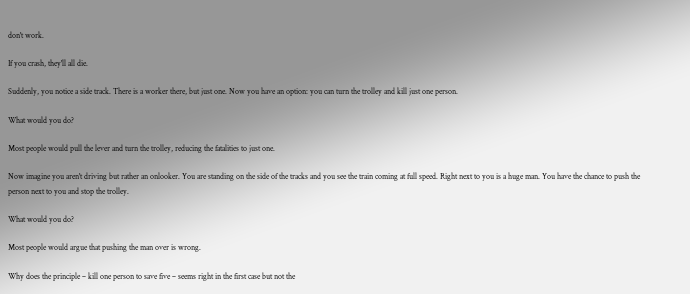don't work.

If you crash, they'll all die.

Suddenly, you notice a side track. There is a worker there, but just one. Now you have an option: you can turn the trolley and kill just one person.

What would you do?

Most people would pull the lever and turn the trolley, reducing the fatalities to just one.

Now imagine you aren't driving but rather an onlooker. You are standing on the side of the tracks and you see the train coming at full speed. Right next to you is a huge man. You have the chance to push the person next to you and stop the trolley.

What would you do?

Most people would argue that pushing the man over is wrong.

Why does the principle – kill one person to save five – seems right in the first case but not the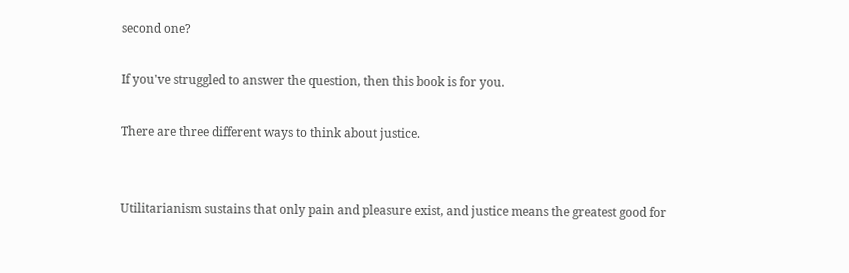second one?

If you've struggled to answer the question, then this book is for you.

There are three different ways to think about justice.


Utilitarianism sustains that only pain and pleasure exist, and justice means the greatest good for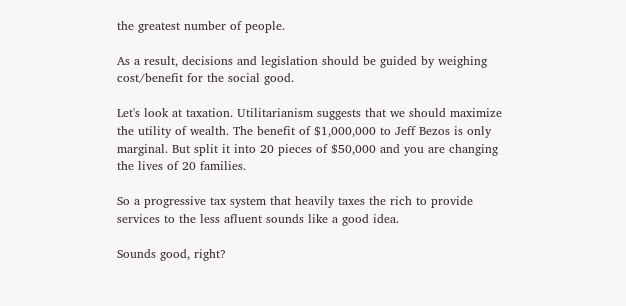the greatest number of people.

As a result, decisions and legislation should be guided by weighing cost/benefit for the social good.

Let's look at taxation. Utilitarianism suggests that we should maximize the utility of wealth. The benefit of $1,000,000 to Jeff Bezos is only marginal. But split it into 20 pieces of $50,000 and you are changing the lives of 20 families.

So a progressive tax system that heavily taxes the rich to provide services to the less afluent sounds like a good idea.

Sounds good, right?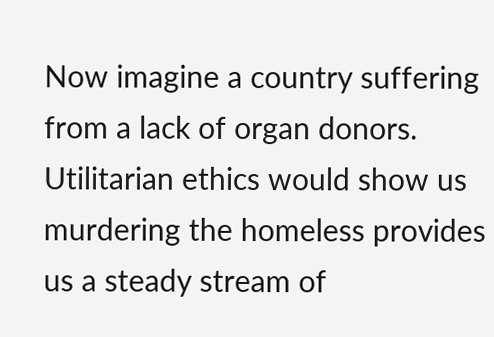Now imagine a country suffering from a lack of organ donors. Utilitarian ethics would show us murdering the homeless provides us a steady stream of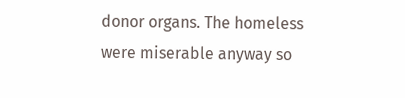donor organs. The homeless were miserable anyway so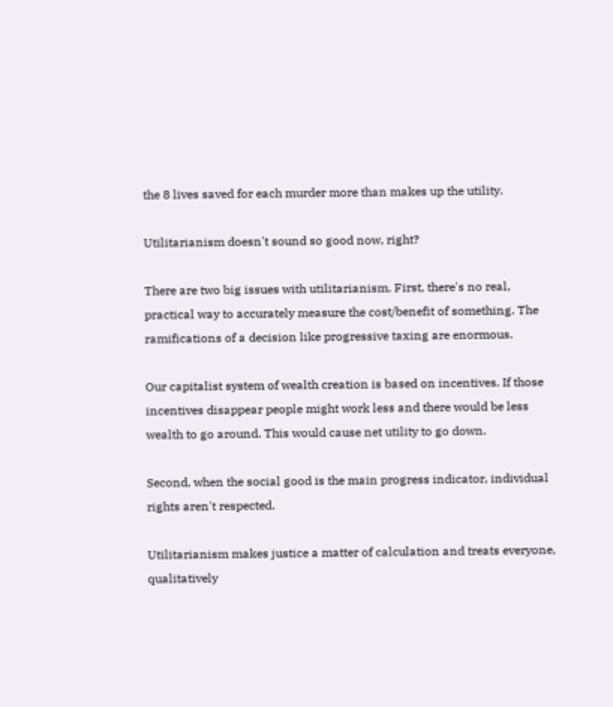the 8 lives saved for each murder more than makes up the utility.

Utilitarianism doesn't sound so good now, right?

There are two big issues with utilitarianism. First, there's no real, practical way to accurately measure the cost/benefit of something. The ramifications of a decision like progressive taxing are enormous.

Our capitalist system of wealth creation is based on incentives. If those incentives disappear people might work less and there would be less wealth to go around. This would cause net utility to go down.

Second, when the social good is the main progress indicator, individual rights aren't respected.

Utilitarianism makes justice a matter of calculation and treats everyone, qualitatively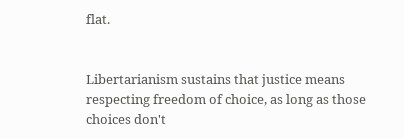flat.


Libertarianism sustains that justice means respecting freedom of choice, as long as those choices don't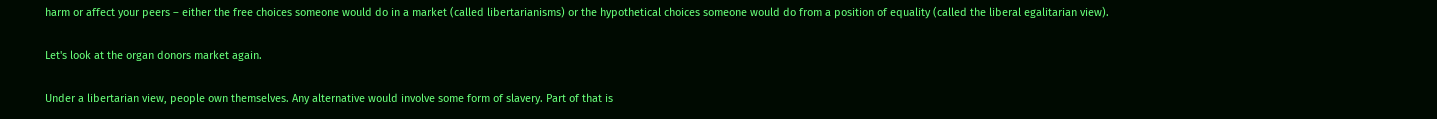harm or affect your peers – either the free choices someone would do in a market (called libertarianisms) or the hypothetical choices someone would do from a position of equality (called the liberal egalitarian view).

Let's look at the organ donors market again.

Under a libertarian view, people own themselves. Any alternative would involve some form of slavery. Part of that is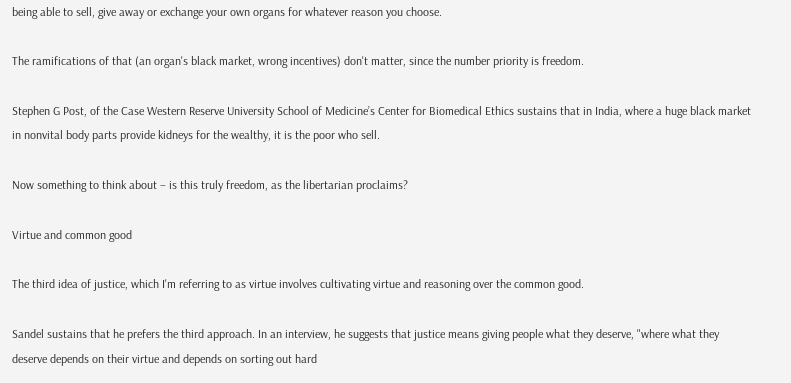being able to sell, give away or exchange your own organs for whatever reason you choose.

The ramifications of that (an organ's black market, wrong incentives) don't matter, since the number priority is freedom.

Stephen G Post, of the Case Western Reserve University School of Medicine’s Center for Biomedical Ethics sustains that in India, where a huge black market in nonvital body parts provide kidneys for the wealthy, it is the poor who sell.

Now something to think about – is this truly freedom, as the libertarian proclaims?

Virtue and common good

The third idea of justice, which I'm referring to as virtue involves cultivating virtue and reasoning over the common good.

Sandel sustains that he prefers the third approach. In an interview, he suggests that justice means giving people what they deserve, "where what they deserve depends on their virtue and depends on sorting out hard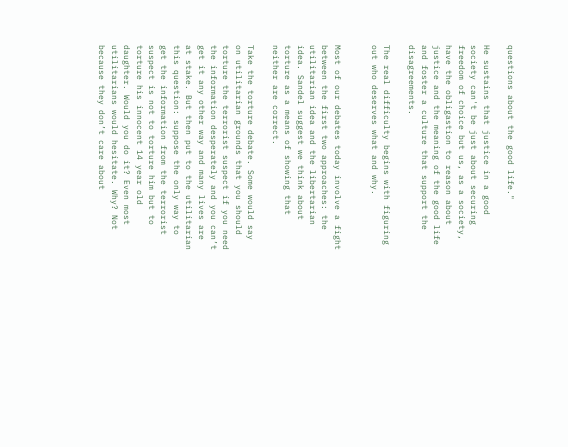questions about the good life."

He sustains that justice in a good society can't be just about securing freedom of choice but us, as a society, have the obligastion to reason about justice and the meaning of the good life and foster a culture that support the disagreements.

The real difficulty begins with figuring out who deserves what and why.


Most of our debates today involve a fight between the first two approaches: the utilitarian idea and the libertarian idea. Sandel suggest we think about torture as a means of showing that neither are correct.

Take the torture debate. Some would say on utilitarian grounds that you should torture the terrorist suspect if you need the information desperately and you can’t get it any other way and many lives are at stake. But then put to the utilitarian this question: suppose the only way to get the information from the terrorist suspect is not to torture him but to torture his innocent 14 year old daughter. Would you do it? Even most utilitarians would hesitate. Why? Not because they don’t care about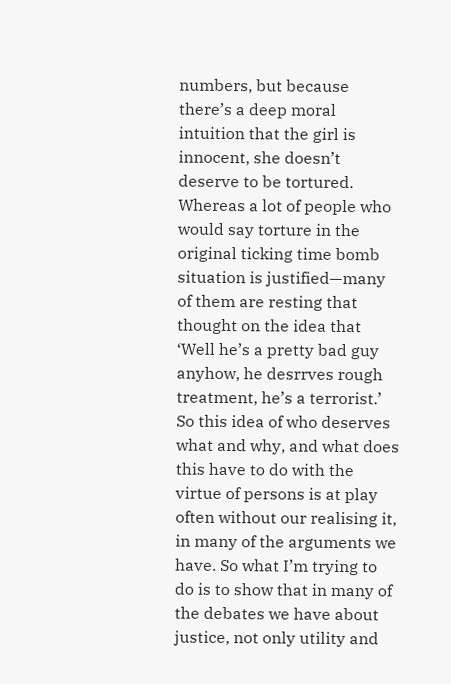numbers, but because there’s a deep moral intuition that the girl is innocent, she doesn’t deserve to be tortured. Whereas a lot of people who would say torture in the original ticking time bomb situation is justified—many of them are resting that thought on the idea that ‘Well he’s a pretty bad guy anyhow, he desrrves rough treatment, he’s a terrorist.’ So this idea of who deserves what and why, and what does this have to do with the virtue of persons is at play often without our realising it, in many of the arguments we have. So what I’m trying to do is to show that in many of the debates we have about justice, not only utility and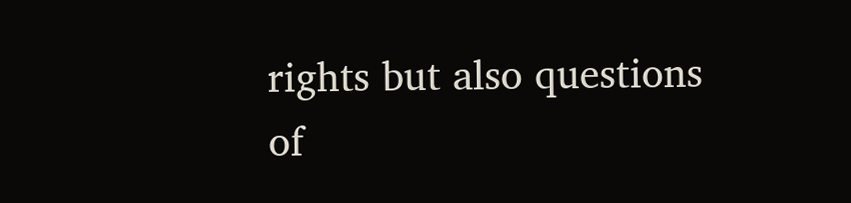rights but also questions of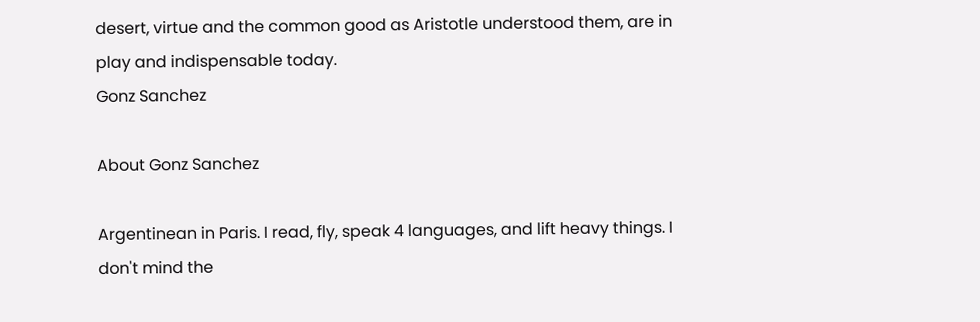desert, virtue and the common good as Aristotle understood them, are in play and indispensable today.
Gonz Sanchez

About Gonz Sanchez

Argentinean in Paris. I read, fly, speak 4 languages, and lift heavy things. I don't mind the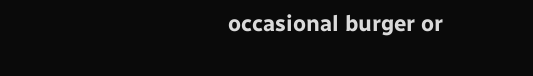occasional burger or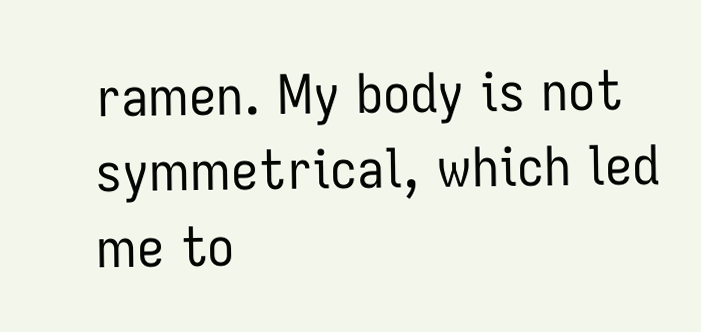ramen. My body is not symmetrical, which led me to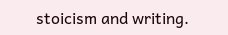stoicism and writing.